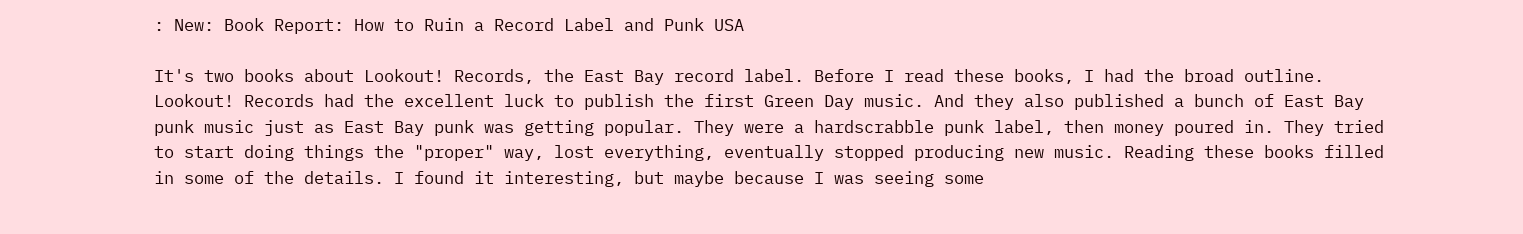: New: Book Report: How to Ruin a Record Label and Punk USA

It's two books about Lookout! Records, the East Bay record label. Before I read these books, I had the broad outline. Lookout! Records had the excellent luck to publish the first Green Day music. And they also published a bunch of East Bay punk music just as East Bay punk was getting popular. They were a hardscrabble punk label, then money poured in. They tried to start doing things the "proper" way, lost everything, eventually stopped producing new music. Reading these books filled in some of the details. I found it interesting, but maybe because I was seeing some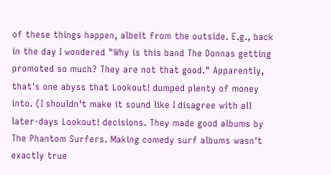of these things happen, albeit from the outside. E.g., back in the day I wondered "Why is this band The Donnas getting promoted so much? They are not that good." Apparently, that's one abyss that Lookout! dumped plenty of money into. (I shouldn't make it sound like I disagree with all later-days Lookout! decisions. They made good albums by The Phantom Surfers. Making comedy surf albums wasn't exactly true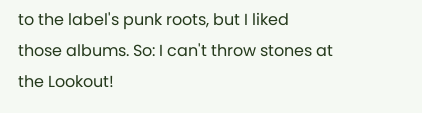to the label's punk roots, but I liked those albums. So: I can't throw stones at the Lookout!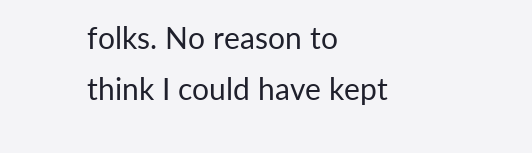folks. No reason to think I could have kept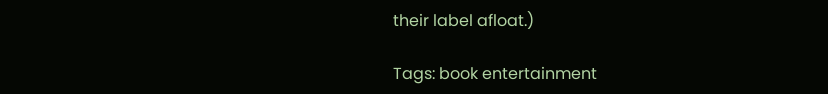their label afloat.)

Tags: book entertainment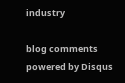industry

blog comments powered by Disqus